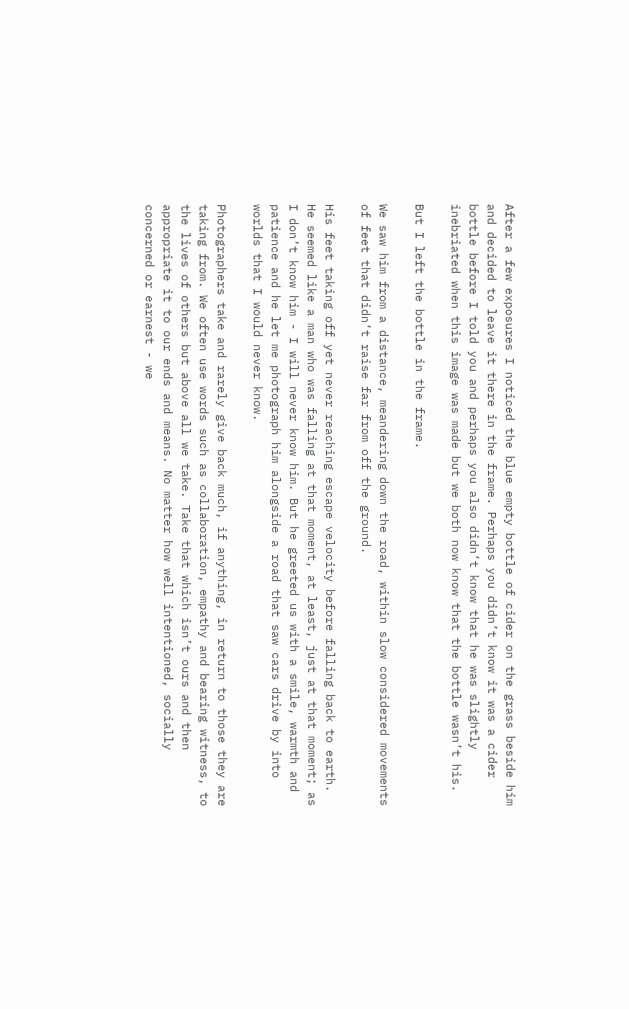After a few exposures I noticed the blue empty bottle of cider on the grass beside him and decided to leave it there in the frame. Perhaps you didn’t know it was a cider bottle before I told you and perhaps you also didn’t know that he was slightly inebriated when this image was made but we both now know that the bottle wasn’t his.

But I left the bottle in the frame.

We saw him from a distance, meandering down the road, within slow considered movements of feet that didn’t raise far from off the ground.

His feet taking off yet never reaching escape velocity before falling back to earth. He seemed like a man who was falling at that moment, at least, just at that moment; as I don’t know him - I will never know him. But he greeted us with a smile, warmth and patience and he let me photograph him alongside a road that saw cars drive by into worlds that I would never know.

Photographers take and rarely give back much, if anything, in return to those they are taking from. We often use words such as collaboration, empathy and bearing witness, to the lives of others but above all we take. Take that which isn’t ours and then appropriate it to our ends and means. No matter how well intentioned, socially concerned or earnest - we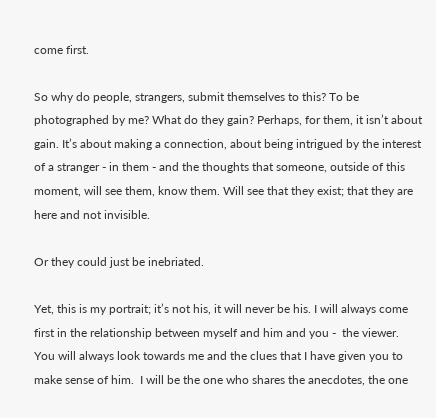come first.

So why do people, strangers, submit themselves to this? To be photographed by me? What do they gain? Perhaps, for them, it isn’t about gain. It’s about making a connection, about being intrigued by the interest of a stranger - in them - and the thoughts that someone, outside of this moment, will see them, know them. Will see that they exist; that they are here and not invisible.

Or they could just be inebriated.

Yet, this is my portrait; it’s not his, it will never be his. I will always come first in the relationship between myself and him and you -  the viewer. You will always look towards me and the clues that I have given you to make sense of him.  I will be the one who shares the anecdotes, the one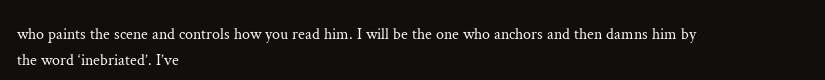who paints the scene and controls how you read him. I will be the one who anchors and then damns him by the word ‘inebriated’. I’ve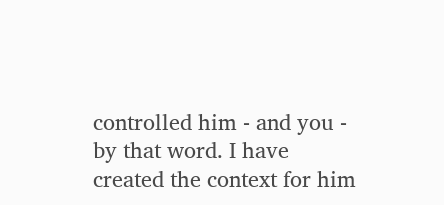controlled him - and you - by that word. I have created the context for him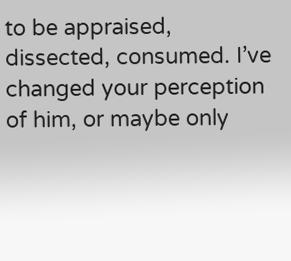to be appraised, dissected, consumed. I’ve changed your perception of him, or maybe only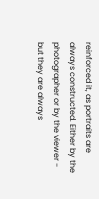reinforced it, as portraits are always constructed. Either by the photographer or by the viewer - but they are always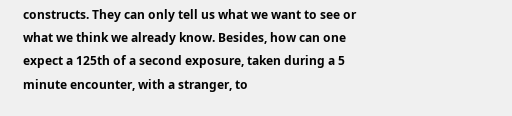constructs. They can only tell us what we want to see or what we think we already know. Besides, how can one expect a 125th of a second exposure, taken during a 5 minute encounter, with a stranger, to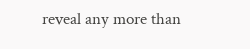reveal any more than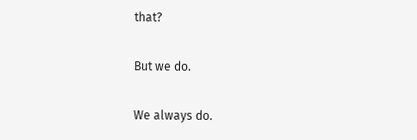that?

But we do.

We always do.